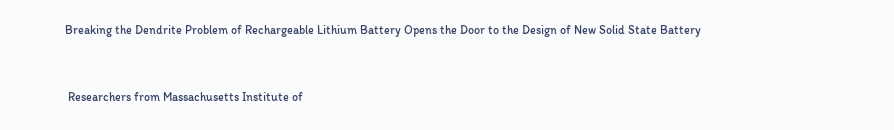Breaking the Dendrite Problem of Rechargeable Lithium Battery Opens the Door to the Design of New Solid State Battery


 Researchers from Massachusetts Institute of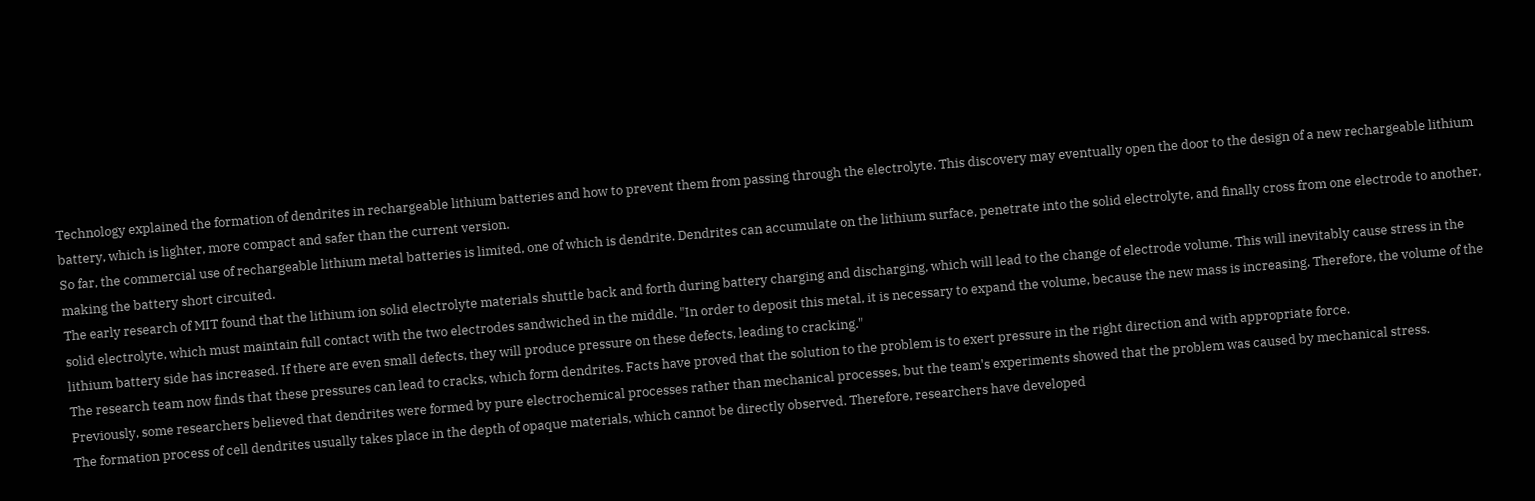Technology explained the formation of dendrites in rechargeable lithium batteries and how to prevent them from passing through the electrolyte. This discovery may eventually open the door to the design of a new rechargeable lithium battery, which is lighter, more compact and safer than the current version.
So far, the commercial use of rechargeable lithium metal batteries is limited, one of which is dendrite. Dendrites can accumulate on the lithium surface, penetrate into the solid electrolyte, and finally cross from one electrode to another, making the battery short circuited.
The early research of MIT found that the lithium ion solid electrolyte materials shuttle back and forth during battery charging and discharging, which will lead to the change of electrode volume. This will inevitably cause stress in the solid electrolyte, which must maintain full contact with the two electrodes sandwiched in the middle. "In order to deposit this metal, it is necessary to expand the volume, because the new mass is increasing. Therefore, the volume of the lithium battery side has increased. If there are even small defects, they will produce pressure on these defects, leading to cracking."
The research team now finds that these pressures can lead to cracks, which form dendrites. Facts have proved that the solution to the problem is to exert pressure in the right direction and with appropriate force.
Previously, some researchers believed that dendrites were formed by pure electrochemical processes rather than mechanical processes, but the team's experiments showed that the problem was caused by mechanical stress.
The formation process of cell dendrites usually takes place in the depth of opaque materials, which cannot be directly observed. Therefore, researchers have developed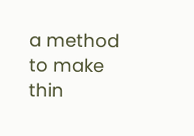a method to make thin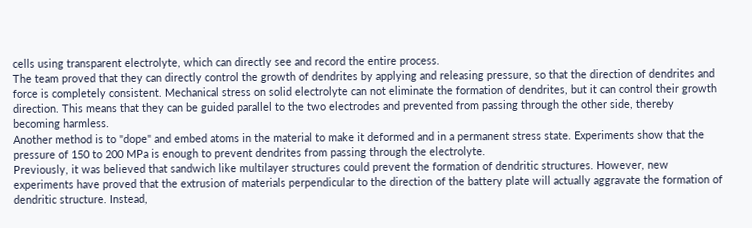cells using transparent electrolyte, which can directly see and record the entire process.
The team proved that they can directly control the growth of dendrites by applying and releasing pressure, so that the direction of dendrites and force is completely consistent. Mechanical stress on solid electrolyte can not eliminate the formation of dendrites, but it can control their growth direction. This means that they can be guided parallel to the two electrodes and prevented from passing through the other side, thereby becoming harmless.
Another method is to "dope" and embed atoms in the material to make it deformed and in a permanent stress state. Experiments show that the pressure of 150 to 200 MPa is enough to prevent dendrites from passing through the electrolyte.
Previously, it was believed that sandwich like multilayer structures could prevent the formation of dendritic structures. However, new experiments have proved that the extrusion of materials perpendicular to the direction of the battery plate will actually aggravate the formation of dendritic structure. Instead,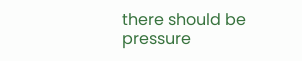there should be pressure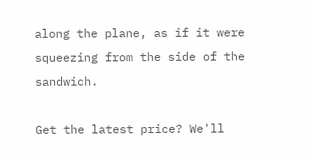along the plane, as if it were squeezing from the side of the sandwich.

Get the latest price? We'll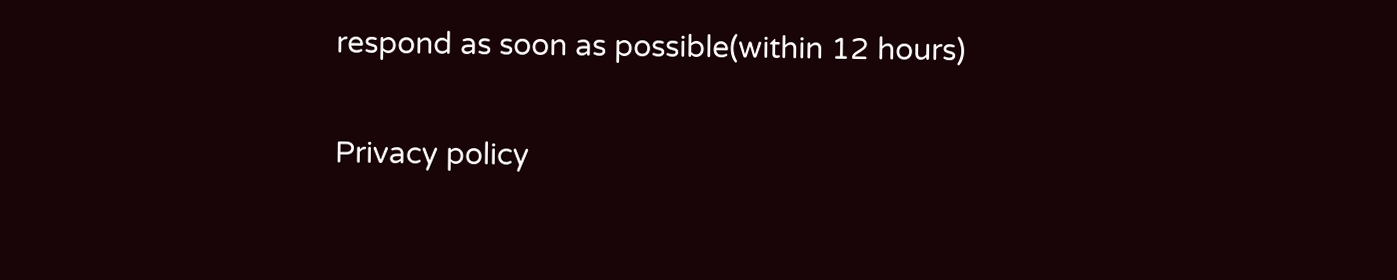respond as soon as possible(within 12 hours)

Privacy policy